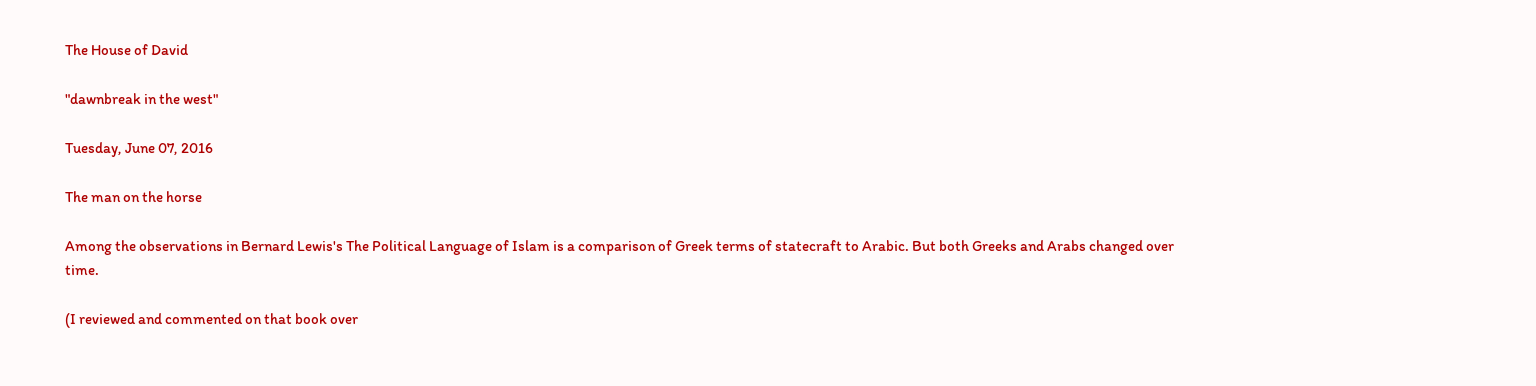The House of David

"dawnbreak in the west"

Tuesday, June 07, 2016

The man on the horse

Among the observations in Bernard Lewis's The Political Language of Islam is a comparison of Greek terms of statecraft to Arabic. But both Greeks and Arabs changed over time.

(I reviewed and commented on that book over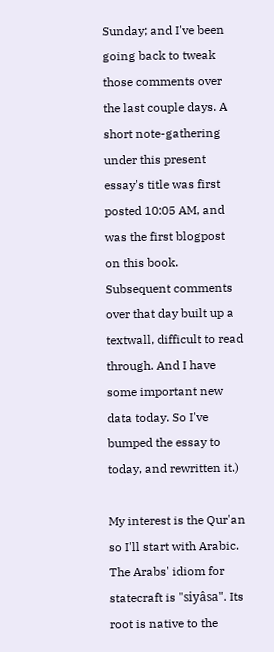Sunday; and I've been going back to tweak those comments over the last couple days. A short note-gathering under this present essay's title was first posted 10:05 AM, and was the first blogpost on this book. Subsequent comments over that day built up a textwall, difficult to read through. And I have some important new data today. So I've bumped the essay to today, and rewritten it.)

My interest is the Qur'an so I'll start with Arabic. The Arabs' idiom for statecraft is "siyâsa". Its root is native to the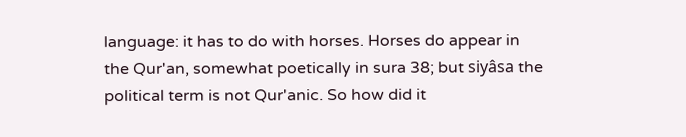language: it has to do with horses. Horses do appear in the Qur'an, somewhat poetically in sura 38; but siyâsa the political term is not Qur'anic. So how did it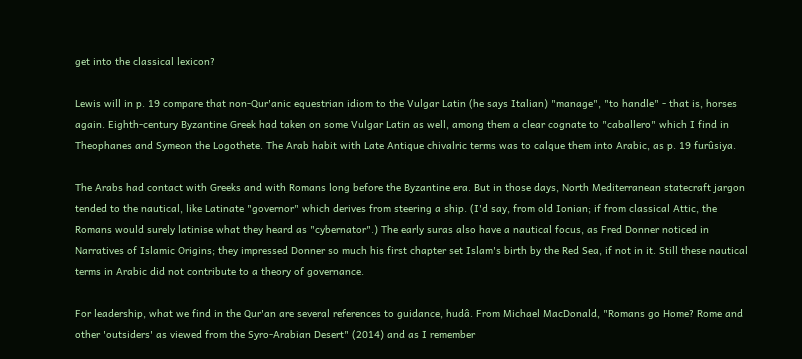get into the classical lexicon?

Lewis will in p. 19 compare that non-Qur'anic equestrian idiom to the Vulgar Latin (he says Italian) "manage", "to handle" - that is, horses again. Eighth-century Byzantine Greek had taken on some Vulgar Latin as well, among them a clear cognate to "caballero" which I find in Theophanes and Symeon the Logothete. The Arab habit with Late Antique chivalric terms was to calque them into Arabic, as p. 19 furûsiya.

The Arabs had contact with Greeks and with Romans long before the Byzantine era. But in those days, North Mediterranean statecraft jargon tended to the nautical, like Latinate "governor" which derives from steering a ship. (I'd say, from old Ionian; if from classical Attic, the Romans would surely latinise what they heard as "cybernator".) The early suras also have a nautical focus, as Fred Donner noticed in Narratives of Islamic Origins; they impressed Donner so much his first chapter set Islam's birth by the Red Sea, if not in it. Still these nautical terms in Arabic did not contribute to a theory of governance.

For leadership, what we find in the Qur'an are several references to guidance, hudâ. From Michael MacDonald, "Romans go Home? Rome and other 'outsiders' as viewed from the Syro-Arabian Desert" (2014) and as I remember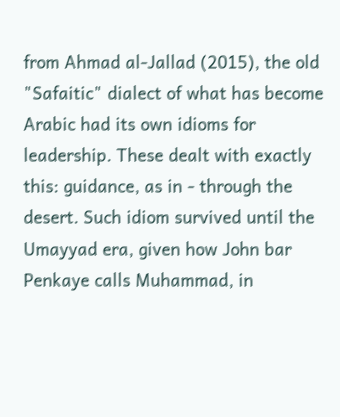from Ahmad al-Jallad (2015), the old "Safaitic" dialect of what has become Arabic had its own idioms for leadership. These dealt with exactly this: guidance, as in - through the desert. Such idiom survived until the Umayyad era, given how John bar Penkaye calls Muhammad, in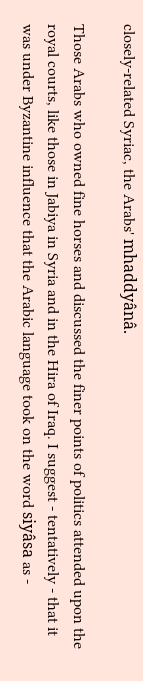closely-related Syriac, the Arabs' mhaddyânâ.

Those Arabs who owned fine horses and discussed the finer points of politics attended upon the royal courts, like those in Jabiya in Syria and in the Hira of Iraq. I suggest - tentatively - that it was under Byzantine influence that the Arabic language took on the word siyâsa as -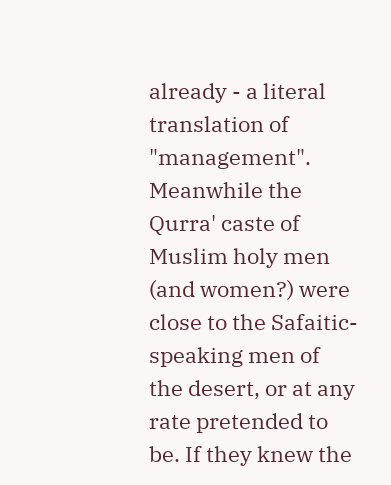already - a literal translation of "management". Meanwhile the Qurra' caste of Muslim holy men (and women?) were close to the Safaitic-speaking men of the desert, or at any rate pretended to be. If they knew the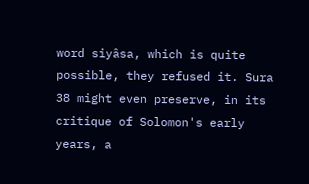word siyâsa, which is quite possible, they refused it. Sura 38 might even preserve, in its critique of Solomon's early years, a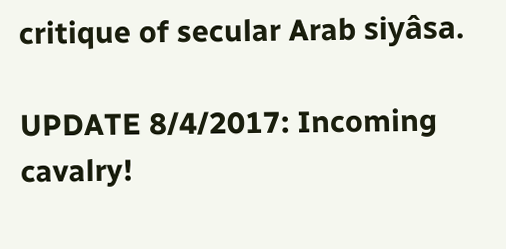critique of secular Arab siyâsa.

UPDATE 8/4/2017: Incoming cavalry!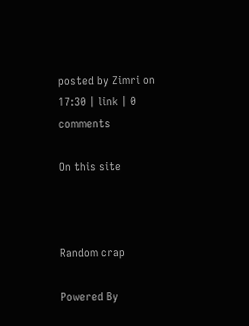posted by Zimri on 17:30 | link | 0 comments

On this site



Random crap

Powered By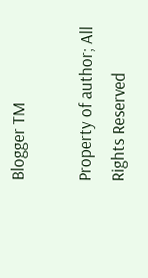Blogger TM

Property of author; All Rights Reserved